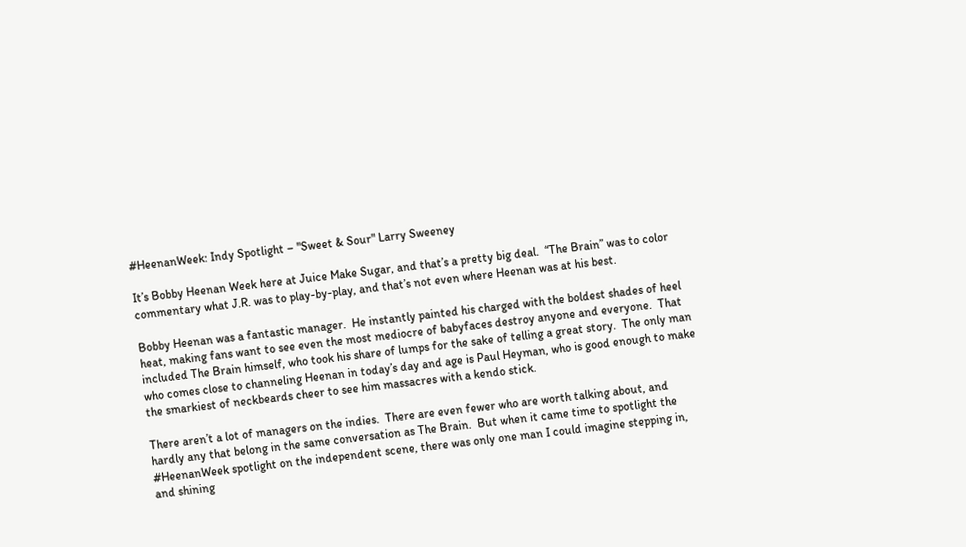#HeenanWeek: Indy Spotlight – "Sweet & Sour" Larry Sweeney

It’s Bobby Heenan Week here at Juice Make Sugar, and that’s a pretty big deal.  “The Brain” was to color commentary what J.R. was to play-by-play, and that’s not even where Heenan was at his best.

Bobby Heenan was a fantastic manager.  He instantly painted his charged with the boldest shades of heel heat, making fans want to see even the most mediocre of babyfaces destroy anyone and everyone.  That included The Brain himself, who took his share of lumps for the sake of telling a great story.  The only man who comes close to channeling Heenan in today’s day and age is Paul Heyman, who is good enough to make the smarkiest of neckbeards cheer to see him massacres with a kendo stick.

There aren’t a lot of managers on the indies.  There are even fewer who are worth talking about, and hardly any that belong in the same conversation as The Brain.  But when it came time to spotlight the #HeenanWeek spotlight on the independent scene, there was only one man I could imagine stepping in, and shining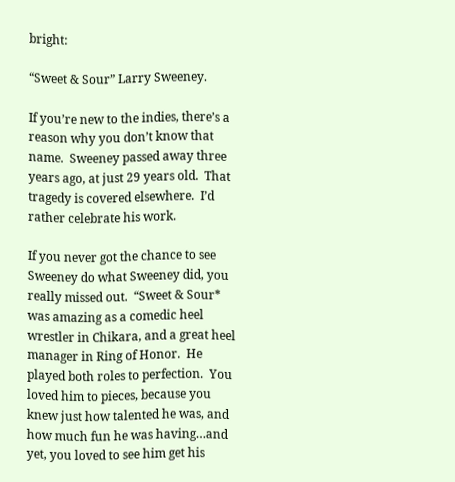bright:

“Sweet & Sour” Larry Sweeney.

If you’re new to the indies, there’s a reason why you don’t know that name.  Sweeney passed away three years ago, at just 29 years old.  That tragedy is covered elsewhere.  I’d rather celebrate his work.

If you never got the chance to see Sweeney do what Sweeney did, you really missed out.  “Sweet & Sour* was amazing as a comedic heel wrestler in Chikara, and a great heel manager in Ring of Honor.  He played both roles to perfection.  You loved him to pieces, because you knew just how talented he was, and how much fun he was having…and yet, you loved to see him get his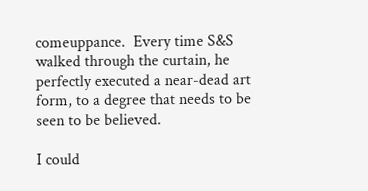comeuppance.  Every time S&S walked through the curtain, he perfectly executed a near-dead art form, to a degree that needs to be seen to be believed.

I could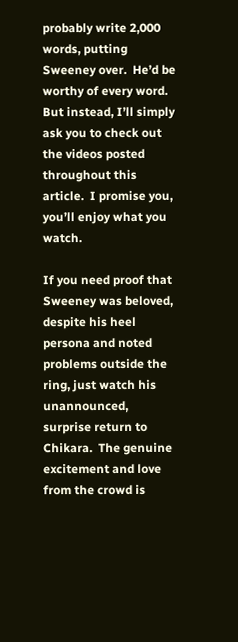probably write 2,000  words, putting Sweeney over.  He’d be worthy of every word.  But instead, I’ll simply ask you to check out the videos posted throughout this article.  I promise you, you’ll enjoy what you watch.

If you need proof that Sweeney was beloved, despite his heel persona and noted problems outside the ring, just watch his unannounced, surprise return to Chikara.  The genuine excitement and love from the crowd is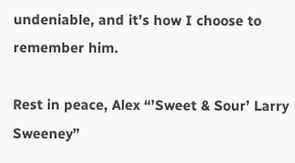undeniable, and it’s how I choose to remember him.

Rest in peace, Alex “’Sweet & Sour’ Larry Sweeney”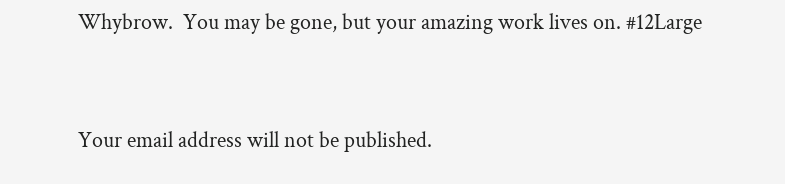Whybrow.  You may be gone, but your amazing work lives on. #12Large


Your email address will not be published.